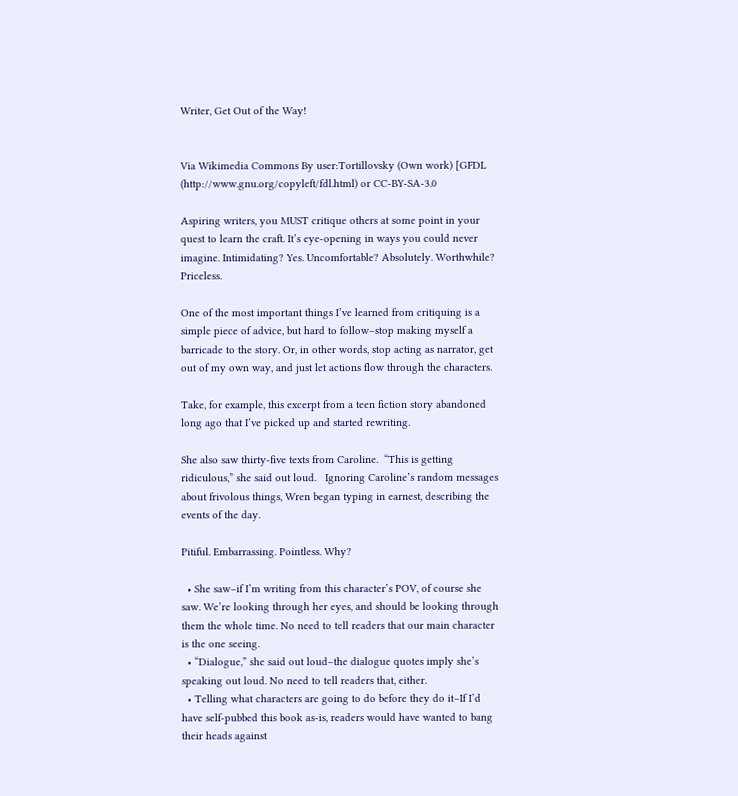Writer, Get Out of the Way!


Via Wikimedia Commons By user:Tortillovsky (Own work) [GFDL (http://www.gnu.org/copyleft/fdl.html) or CC-BY-SA-3.0

Aspiring writers, you MUST critique others at some point in your quest to learn the craft. It’s eye-opening in ways you could never imagine. Intimidating? Yes. Uncomfortable? Absolutely. Worthwhile? Priceless.

One of the most important things I’ve learned from critiquing is a simple piece of advice, but hard to follow–stop making myself a barricade to the story. Or, in other words, stop acting as narrator, get out of my own way, and just let actions flow through the characters.

Take, for example, this excerpt from a teen fiction story abandoned long ago that I’ve picked up and started rewriting.

She also saw thirty-five texts from Caroline.  “This is getting ridiculous,” she said out loud.   Ignoring Caroline’s random messages about frivolous things, Wren began typing in earnest, describing the events of the day.

Pitiful. Embarrassing. Pointless. Why?

  • She saw–if I’m writing from this character’s POV, of course she saw. We’re looking through her eyes, and should be looking through them the whole time. No need to tell readers that our main character is the one seeing.
  • “Dialogue,” she said out loud–the dialogue quotes imply she’s speaking out loud. No need to tell readers that, either.
  • Telling what characters are going to do before they do it–If I’d have self-pubbed this book as-is, readers would have wanted to bang their heads against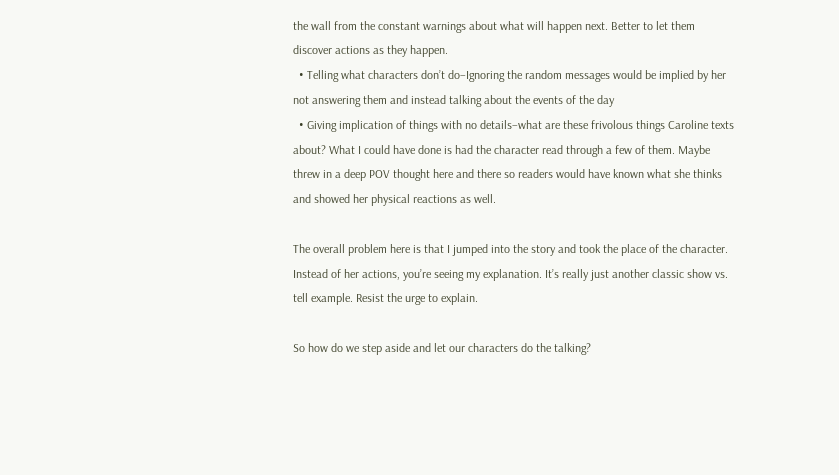the wall from the constant warnings about what will happen next. Better to let them discover actions as they happen.
  • Telling what characters don’t do–Ignoring the random messages would be implied by her not answering them and instead talking about the events of the day
  • Giving implication of things with no details–what are these frivolous things Caroline texts about? What I could have done is had the character read through a few of them. Maybe threw in a deep POV thought here and there so readers would have known what she thinks and showed her physical reactions as well.

The overall problem here is that I jumped into the story and took the place of the character. Instead of her actions, you’re seeing my explanation. It’s really just another classic show vs. tell example. Resist the urge to explain.

So how do we step aside and let our characters do the talking?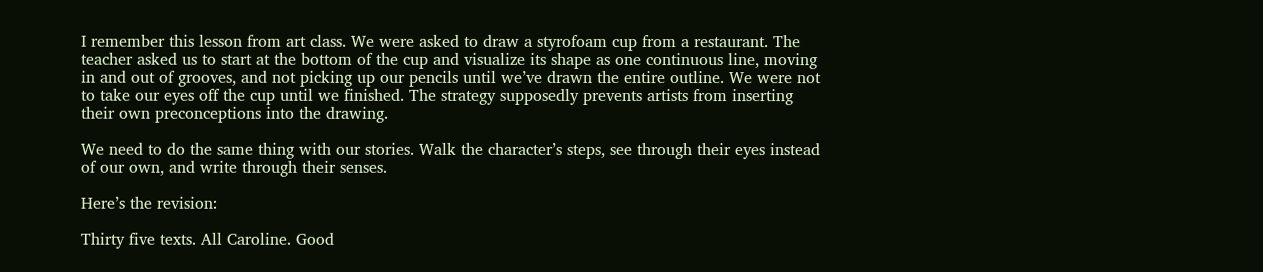I remember this lesson from art class. We were asked to draw a styrofoam cup from a restaurant. The teacher asked us to start at the bottom of the cup and visualize its shape as one continuous line, moving in and out of grooves, and not picking up our pencils until we’ve drawn the entire outline. We were not to take our eyes off the cup until we finished. The strategy supposedly prevents artists from inserting their own preconceptions into the drawing.

We need to do the same thing with our stories. Walk the character’s steps, see through their eyes instead of our own, and write through their senses.

Here’s the revision:

Thirty five texts. All Caroline. Good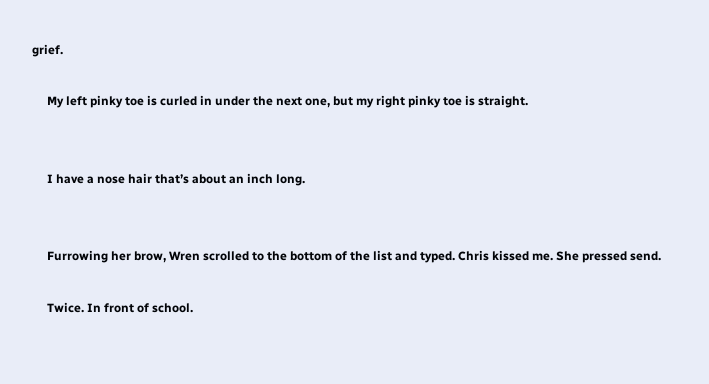grief.

     My left pinky toe is curled in under the next one, but my right pinky toe is straight.


     I have a nose hair that’s about an inch long.


     Furrowing her brow, Wren scrolled to the bottom of the list and typed. Chris kissed me. She pressed send.

     Twice. In front of school.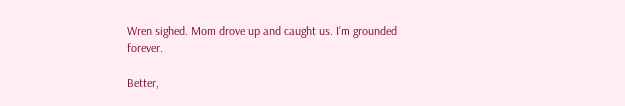Wren sighed. Mom drove up and caught us. I’m grounded forever.

Better,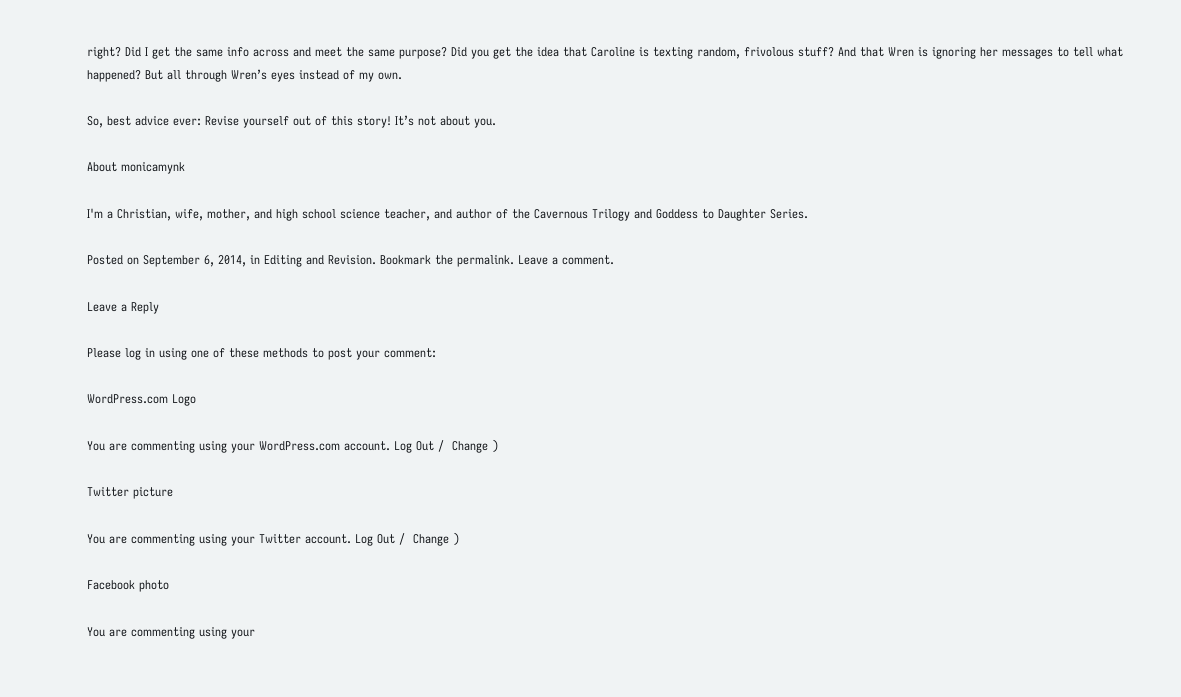right? Did I get the same info across and meet the same purpose? Did you get the idea that Caroline is texting random, frivolous stuff? And that Wren is ignoring her messages to tell what happened? But all through Wren’s eyes instead of my own.

So, best advice ever: Revise yourself out of this story! It’s not about you.

About monicamynk

I'm a Christian, wife, mother, and high school science teacher, and author of the Cavernous Trilogy and Goddess to Daughter Series.

Posted on September 6, 2014, in Editing and Revision. Bookmark the permalink. Leave a comment.

Leave a Reply

Please log in using one of these methods to post your comment:

WordPress.com Logo

You are commenting using your WordPress.com account. Log Out /  Change )

Twitter picture

You are commenting using your Twitter account. Log Out /  Change )

Facebook photo

You are commenting using your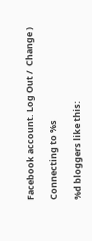Facebook account. Log Out /  Change )

Connecting to %s

%d bloggers like this: